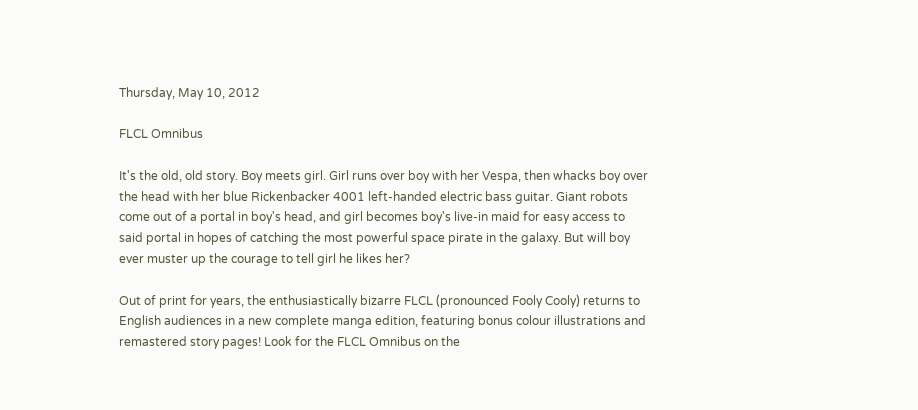Thursday, May 10, 2012

FLCL Omnibus

It's the old, old story. Boy meets girl. Girl runs over boy with her Vespa, then whacks boy over the head with her blue Rickenbacker 4001 left-handed electric bass guitar. Giant robots come out of a portal in boy's head, and girl becomes boy's live-in maid for easy access to said portal in hopes of catching the most powerful space pirate in the galaxy. But will boy ever muster up the courage to tell girl he likes her?

Out of print for years, the enthusiastically bizarre FLCL (pronounced Fooly Cooly) returns to English audiences in a new complete manga edition, featuring bonus colour illustrations and remastered story pages! Look for the FLCL Omnibus on the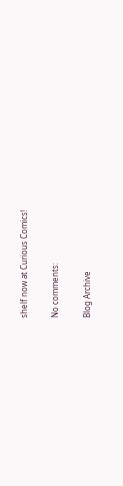shelf now at Curious Comics!

No comments:

Blog Archive